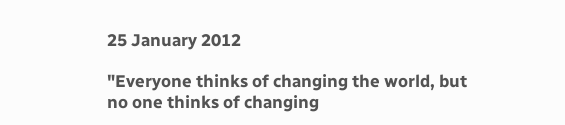25 January 2012

"Everyone thinks of changing the world, but no one thinks of changing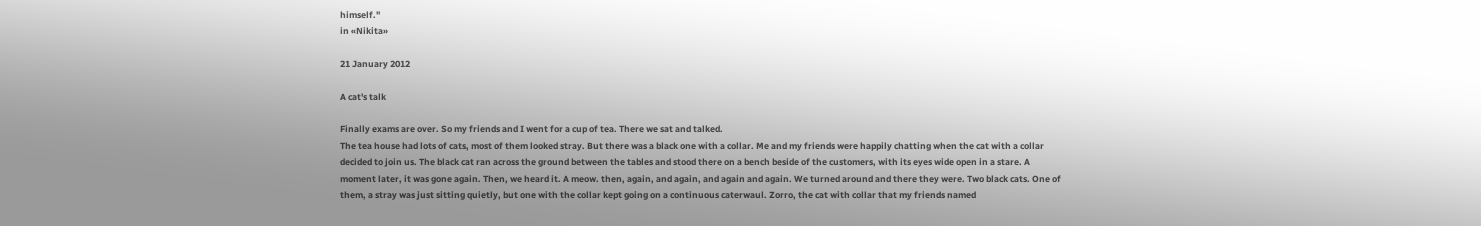himself."
in «Nikita»

21 January 2012

A cat's talk

Finally exams are over. So my friends and I went for a cup of tea. There we sat and talked.
The tea house had lots of cats, most of them looked stray. But there was a black one with a collar. Me and my friends were happily chatting when the cat with a collar decided to join us. The black cat ran across the ground between the tables and stood there on a bench beside of the customers, with its eyes wide open in a stare. A moment later, it was gone again. Then, we heard it. A meow. then, again, and again, and again and again. We turned around and there they were. Two black cats. One of them, a stray was just sitting quietly, but one with the collar kept going on a continuous caterwaul. Zorro, the cat with collar that my friends named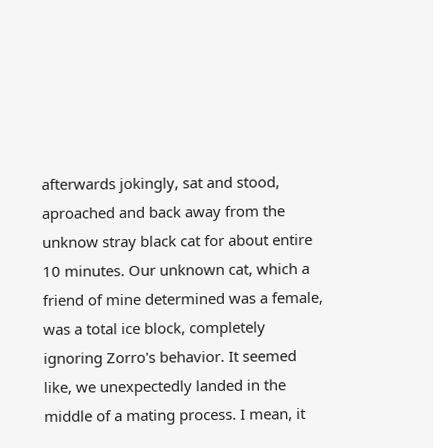afterwards jokingly, sat and stood, aproached and back away from the unknow stray black cat for about entire 10 minutes. Our unknown cat, which a friend of mine determined was a female, was a total ice block, completely ignoring Zorro's behavior. It seemed like, we unexpectedly landed in the middle of a mating process. I mean, it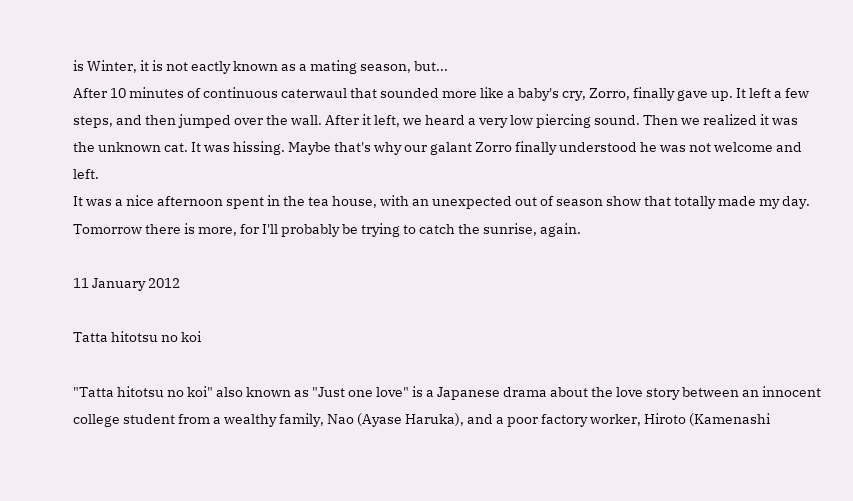is Winter, it is not eactly known as a mating season, but...
After 10 minutes of continuous caterwaul that sounded more like a baby's cry, Zorro, finally gave up. It left a few steps, and then jumped over the wall. After it left, we heard a very low piercing sound. Then we realized it was the unknown cat. It was hissing. Maybe that's why our galant Zorro finally understood he was not welcome and left.
It was a nice afternoon spent in the tea house, with an unexpected out of season show that totally made my day.
Tomorrow there is more, for I'll probably be trying to catch the sunrise, again.

11 January 2012

Tatta hitotsu no koi

"Tatta hitotsu no koi" also known as "Just one love" is a Japanese drama about the love story between an innocent college student from a wealthy family, Nao (Ayase Haruka), and a poor factory worker, Hiroto (Kamenashi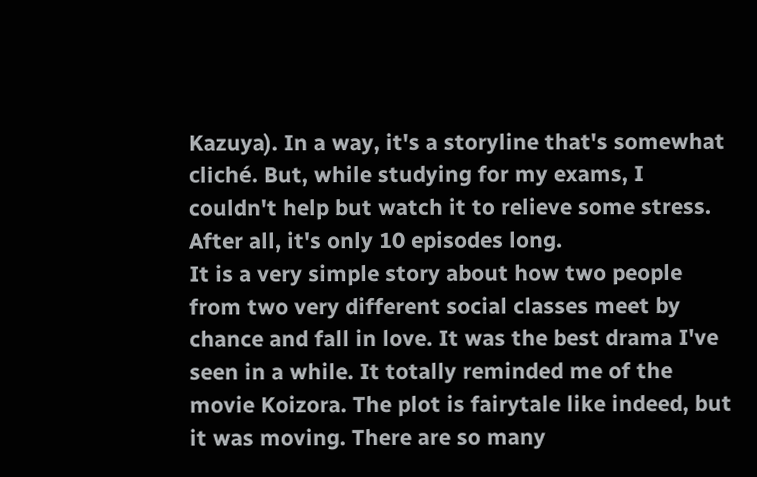Kazuya). In a way, it's a storyline that's somewhat cliché. But, while studying for my exams, I couldn't help but watch it to relieve some stress. After all, it's only 10 episodes long.
It is a very simple story about how two people from two very different social classes meet by chance and fall in love. It was the best drama I've seen in a while. It totally reminded me of the movie Koizora. The plot is fairytale like indeed, but it was moving. There are so many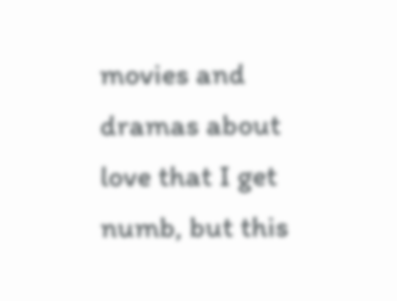movies and dramas about love that I get numb, but this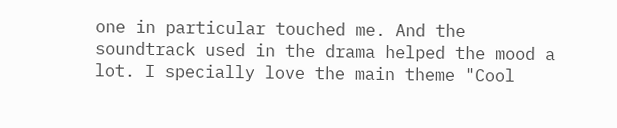one in particular touched me. And the soundtrack used in the drama helped the mood a lot. I specially love the main theme "Cool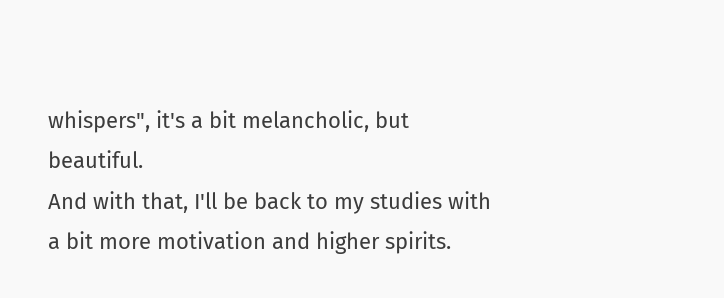whispers", it's a bit melancholic, but beautiful.
And with that, I'll be back to my studies with a bit more motivation and higher spirits.